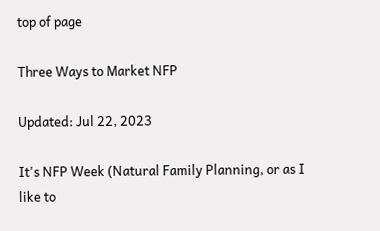top of page

Three Ways to Market NFP

Updated: Jul 22, 2023

It's NFP Week (Natural Family Planning, or as I like to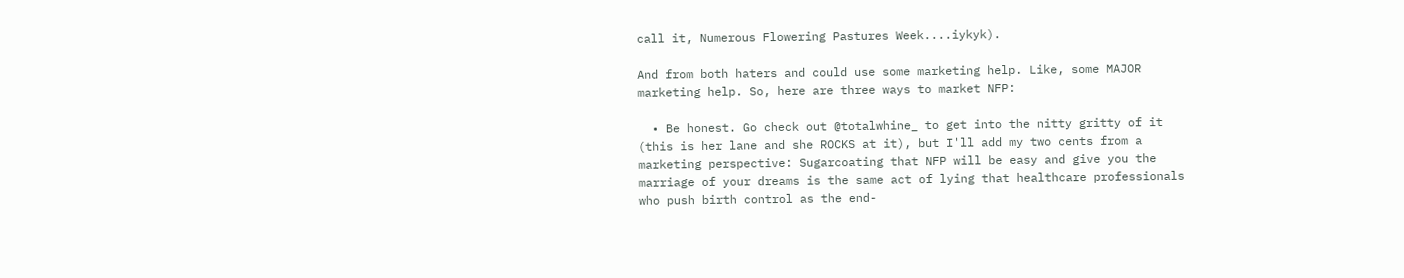call it, Numerous Flowering Pastures Week....iykyk).

And from both haters and could use some marketing help. Like, some MAJOR marketing help. So, here are three ways to market NFP:

  • Be honest. Go check out @totalwhine_ to get into the nitty gritty of it (this is her lane and she ROCKS at it), but I'll add my two cents from a marketing perspective: Sugarcoating that NFP will be easy and give you the marriage of your dreams is the same act of lying that healthcare professionals who push birth control as the end-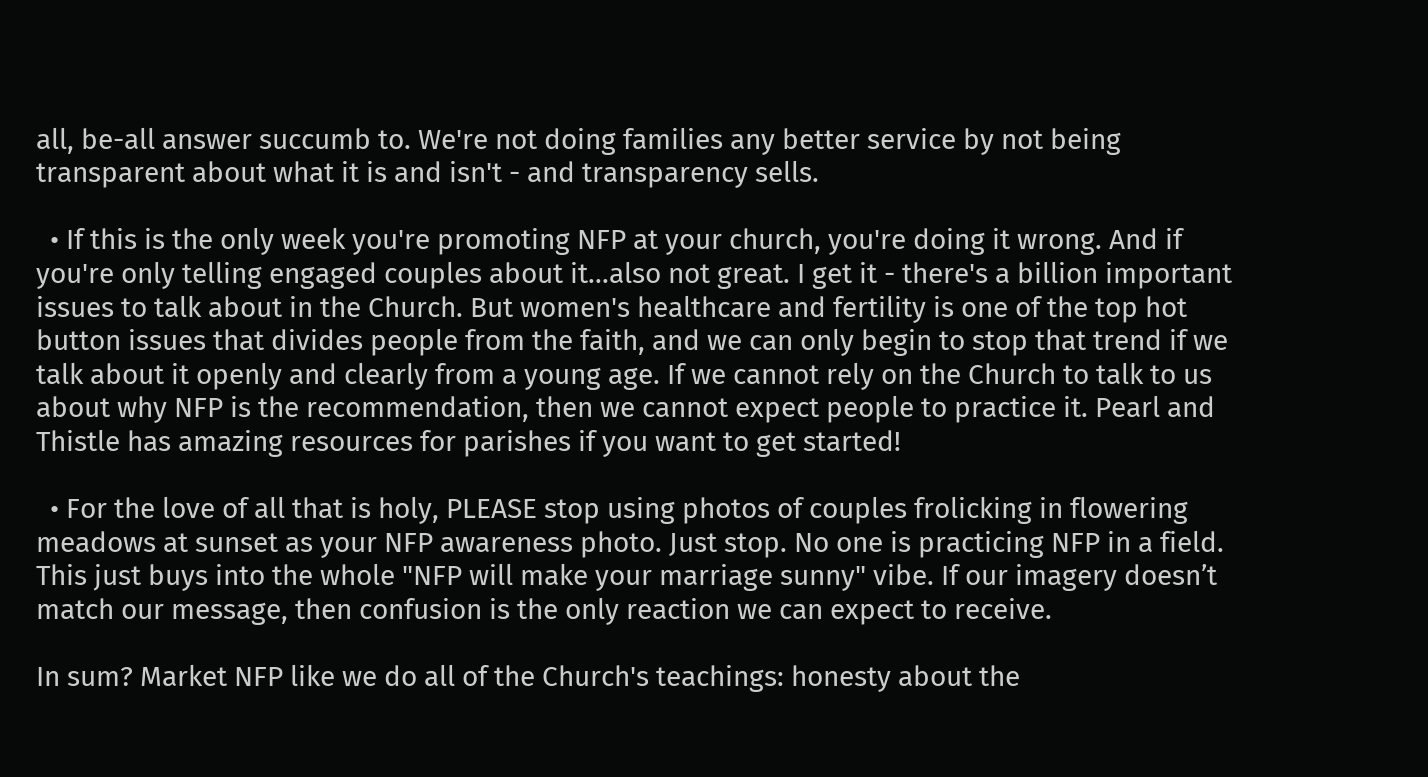all, be-all answer succumb to. We're not doing families any better service by not being transparent about what it is and isn't - and transparency sells.

  • If this is the only week you're promoting NFP at your church, you're doing it wrong. And if you're only telling engaged couples about it...also not great. I get it - there's a billion important issues to talk about in the Church. But women's healthcare and fertility is one of the top hot button issues that divides people from the faith, and we can only begin to stop that trend if we talk about it openly and clearly from a young age. If we cannot rely on the Church to talk to us about why NFP is the recommendation, then we cannot expect people to practice it. Pearl and Thistle has amazing resources for parishes if you want to get started!

  • For the love of all that is holy, PLEASE stop using photos of couples frolicking in flowering meadows at sunset as your NFP awareness photo. Just stop. No one is practicing NFP in a field. This just buys into the whole "NFP will make your marriage sunny" vibe. If our imagery doesn’t match our message, then confusion is the only reaction we can expect to receive.

In sum? Market NFP like we do all of the Church's teachings: honesty about the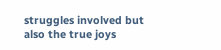struggles involved but also the true joys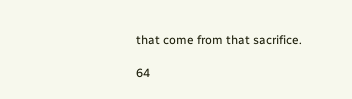that come from that sacrifice.

64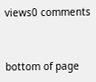views0 comments


bottom of page